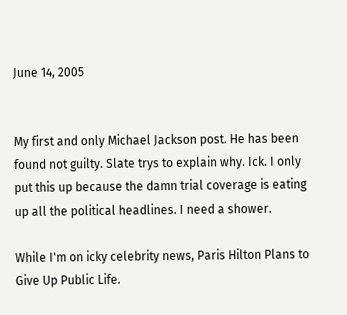June 14, 2005


My first and only Michael Jackson post. He has been found not guilty. Slate trys to explain why. Ick. I only put this up because the damn trial coverage is eating up all the political headlines. I need a shower.

While I'm on icky celebrity news, Paris Hilton Plans to Give Up Public Life.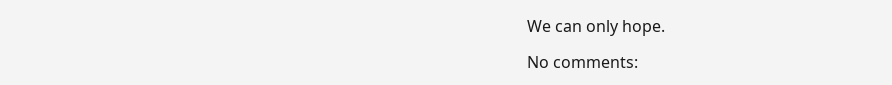We can only hope.

No comments: